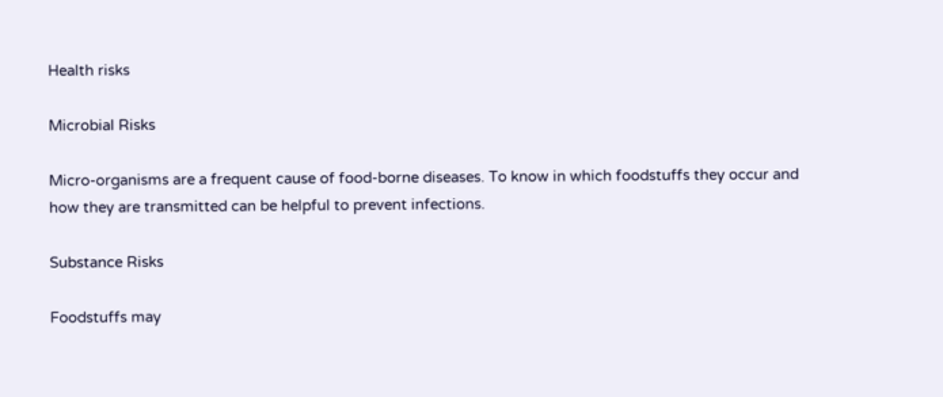Health risks

Microbial Risks

Micro-organisms are a frequent cause of food-borne diseases. To know in which foodstuffs they occur and how they are transmitted can be helpful to prevent infections.

Substance Risks

Foodstuffs may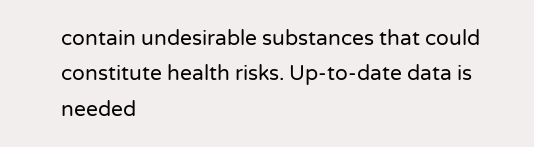contain undesirable substances that could constitute health risks. Up-to-date data is needed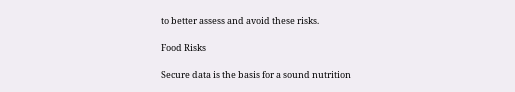to better assess and avoid these risks.

Food Risks

Secure data is the basis for a sound nutrition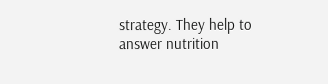strategy. They help to answer nutrition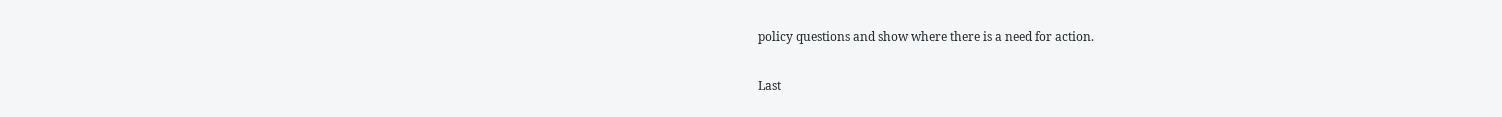policy questions and show where there is a need for action.

Last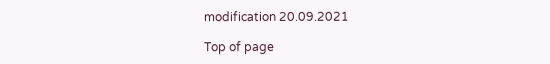modification 20.09.2021

Top of page